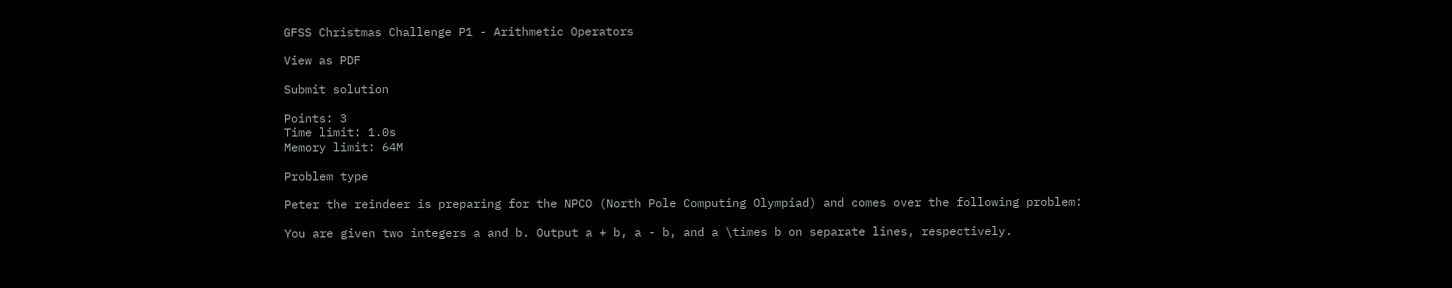GFSS Christmas Challenge P1 - Arithmetic Operators

View as PDF

Submit solution

Points: 3
Time limit: 1.0s
Memory limit: 64M

Problem type

Peter the reindeer is preparing for the NPCO (North Pole Computing Olympiad) and comes over the following problem:

You are given two integers a and b. Output a + b, a - b, and a \times b on separate lines, respectively.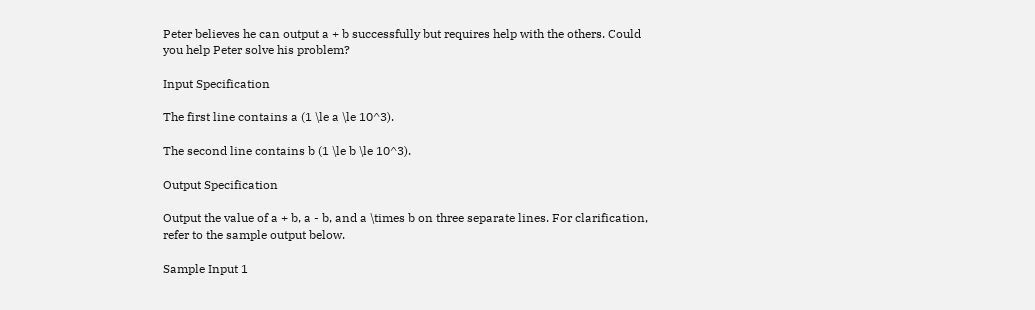Peter believes he can output a + b successfully but requires help with the others. Could you help Peter solve his problem?

Input Specification

The first line contains a (1 \le a \le 10^3).

The second line contains b (1 \le b \le 10^3).

Output Specification

Output the value of a + b, a - b, and a \times b on three separate lines. For clarification, refer to the sample output below.

Sample Input 1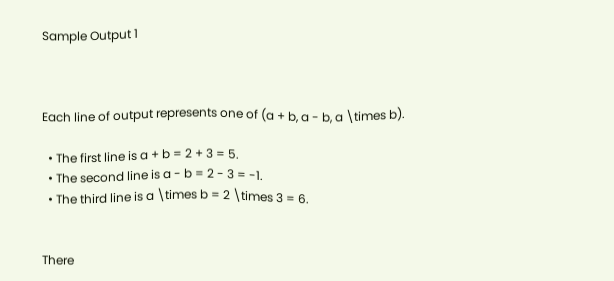Sample Output 1



Each line of output represents one of (a + b, a - b, a \times b).

  • The first line is a + b = 2 + 3 = 5.
  • The second line is a - b = 2 - 3 = -1.
  • The third line is a \times b = 2 \times 3 = 6.


There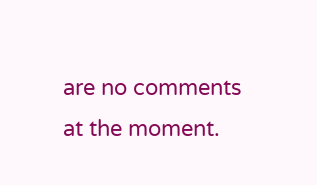are no comments at the moment.